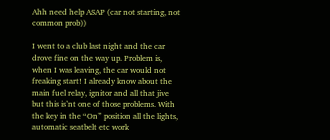Ahh need help ASAP (car not starting, not common prob))

I went to a club last night and the car drove fine on the way up. Problem is, when I was leaving, the car would not freaking start! I already know about the main fuel relay, ignitor and all that jive but this is’nt one of those problems. With the key in the “On” position all the lights, automatic seatbelt etc work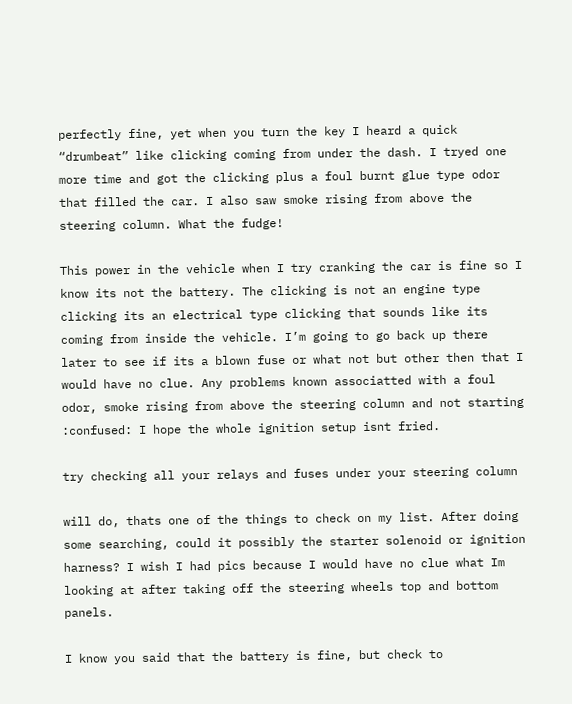perfectly fine, yet when you turn the key I heard a quick “drumbeat” like clicking coming from under the dash. I tryed one more time and got the clicking plus a foul burnt glue type odor that filled the car. I also saw smoke rising from above the steering column. What the fudge!

This power in the vehicle when I try cranking the car is fine so I know its not the battery. The clicking is not an engine type clicking its an electrical type clicking that sounds like its coming from inside the vehicle. I’m going to go back up there later to see if its a blown fuse or what not but other then that I would have no clue. Any problems known associatted with a foul odor, smoke rising from above the steering column and not starting :confused: I hope the whole ignition setup isnt fried.

try checking all your relays and fuses under your steering column

will do, thats one of the things to check on my list. After doing some searching, could it possibly the starter solenoid or ignition harness? I wish I had pics because I would have no clue what Im looking at after taking off the steering wheels top and bottom panels.

I know you said that the battery is fine, but check to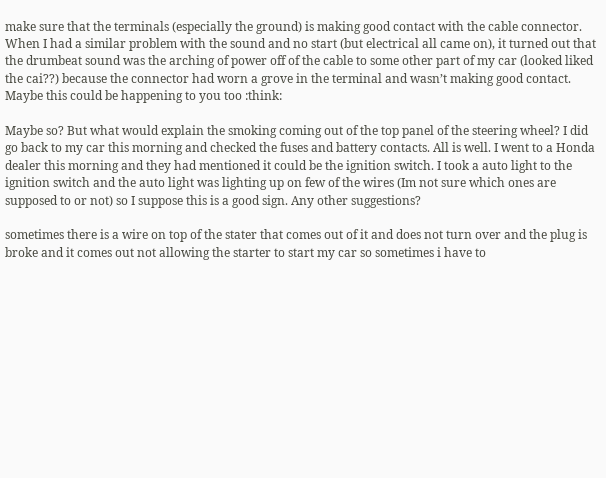make sure that the terminals (especially the ground) is making good contact with the cable connector. When I had a similar problem with the sound and no start (but electrical all came on), it turned out that the drumbeat sound was the arching of power off of the cable to some other part of my car (looked liked the cai??) because the connector had worn a grove in the terminal and wasn’t making good contact. Maybe this could be happening to you too :think:

Maybe so? But what would explain the smoking coming out of the top panel of the steering wheel? I did go back to my car this morning and checked the fuses and battery contacts. All is well. I went to a Honda dealer this morning and they had mentioned it could be the ignition switch. I took a auto light to the ignition switch and the auto light was lighting up on few of the wires (Im not sure which ones are supposed to or not) so I suppose this is a good sign. Any other suggestions?

sometimes there is a wire on top of the stater that comes out of it and does not turn over and the plug is broke and it comes out not allowing the starter to start my car so sometimes i have to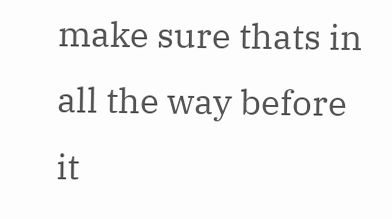make sure thats in all the way before it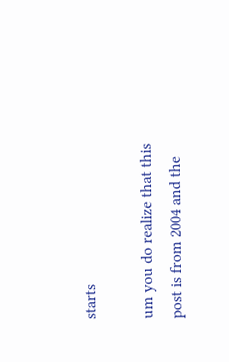starts

um you do realize that this post is from 2004 and the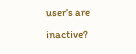user’s are inactive?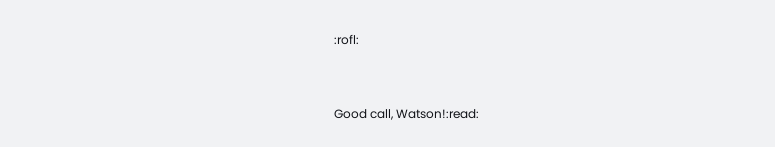:rofl:


Good call, Watson!:read: